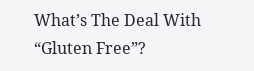What’s The Deal With “Gluten Free”?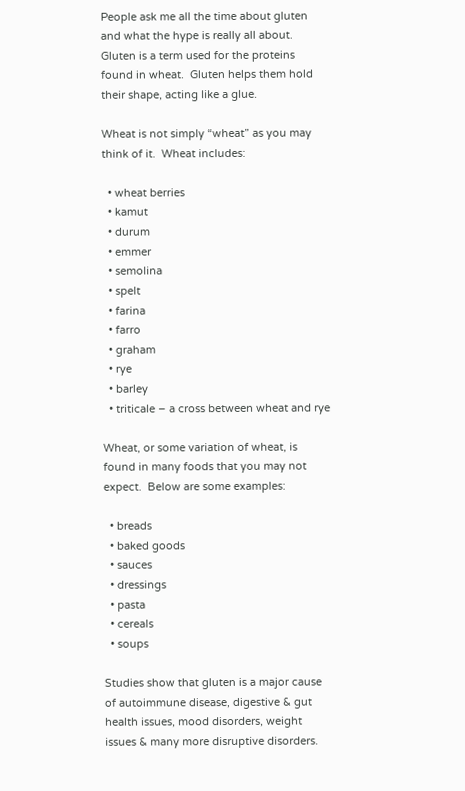People ask me all the time about gluten and what the hype is really all about.  Gluten is a term used for the proteins found in wheat.  Gluten helps them hold their shape, acting like a glue.

Wheat is not simply “wheat” as you may think of it.  Wheat includes:

  • wheat berries
  • kamut
  • durum
  • emmer
  • semolina
  • spelt
  • farina
  • farro
  • graham
  • rye
  • barley
  • triticale – a cross between wheat and rye

Wheat, or some variation of wheat, is found in many foods that you may not expect.  Below are some examples:

  • breads
  • baked goods
  • sauces
  • dressings
  • pasta
  • cereals
  • soups

Studies show that gluten is a major cause of autoimmune disease, digestive & gut health issues, mood disorders, weight issues & many more disruptive disorders.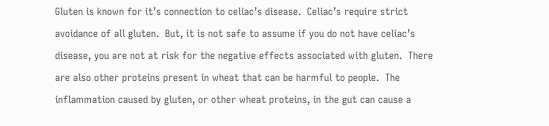Gluten is known for it’s connection to celiac’s disease.  Celiac’s require strict avoidance of all gluten.  But, it is not safe to assume if you do not have celiac’s disease, you are not at risk for the negative effects associated with gluten.  There are also other proteins present in wheat that can be harmful to people.  The inflammation caused by gluten, or other wheat proteins, in the gut can cause a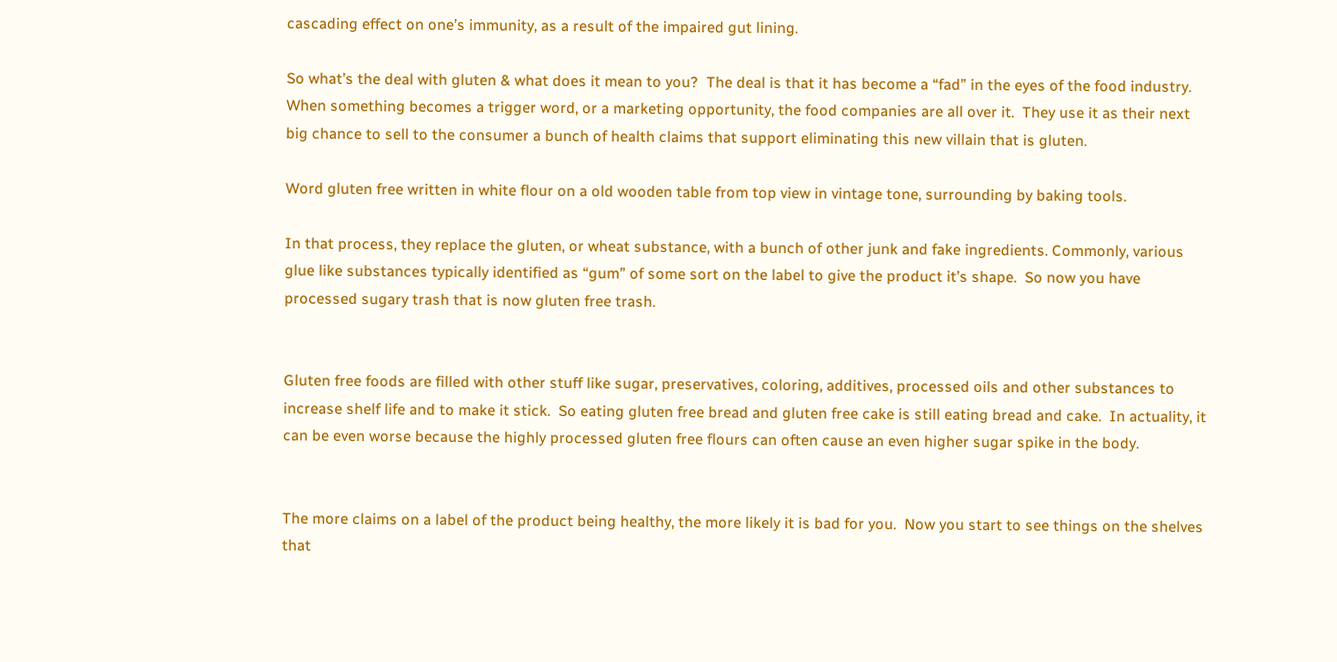cascading effect on one’s immunity, as a result of the impaired gut lining.

So what’s the deal with gluten & what does it mean to you?  The deal is that it has become a “fad” in the eyes of the food industry.  When something becomes a trigger word, or a marketing opportunity, the food companies are all over it.  They use it as their next big chance to sell to the consumer a bunch of health claims that support eliminating this new villain that is gluten.

Word gluten free written in white flour on a old wooden table from top view in vintage tone, surrounding by baking tools.

In that process, they replace the gluten, or wheat substance, with a bunch of other junk and fake ingredients. Commonly, various glue like substances typically identified as “gum” of some sort on the label to give the product it’s shape.  So now you have processed sugary trash that is now gluten free trash.


Gluten free foods are filled with other stuff like sugar, preservatives, coloring, additives, processed oils and other substances to increase shelf life and to make it stick.  So eating gluten free bread and gluten free cake is still eating bread and cake.  In actuality, it can be even worse because the highly processed gluten free flours can often cause an even higher sugar spike in the body.


The more claims on a label of the product being healthy, the more likely it is bad for you.  Now you start to see things on the shelves that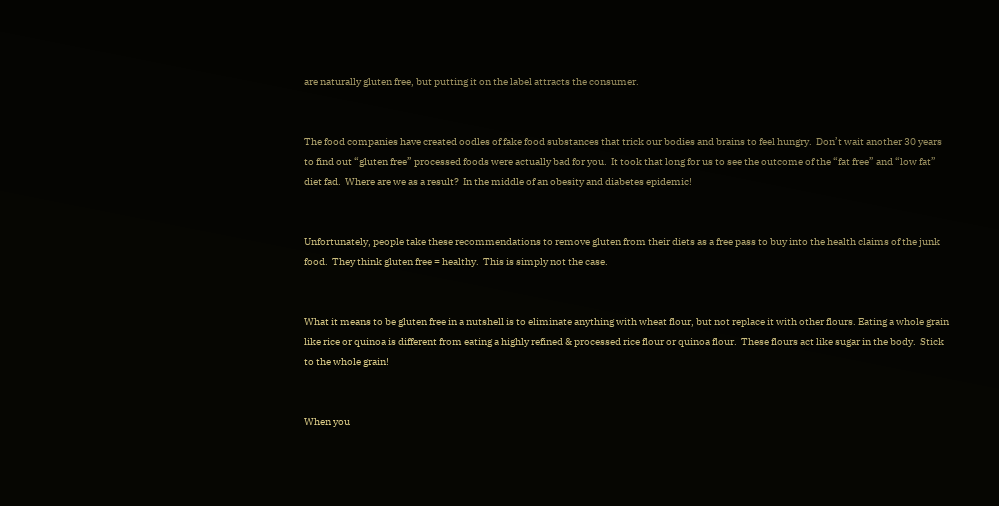are naturally gluten free, but putting it on the label attracts the consumer.


The food companies have created oodles of fake food substances that trick our bodies and brains to feel hungry.  Don’t wait another 30 years to find out “gluten free” processed foods were actually bad for you.  It took that long for us to see the outcome of the “fat free” and “low fat” diet fad.  Where are we as a result?  In the middle of an obesity and diabetes epidemic!


Unfortunately, people take these recommendations to remove gluten from their diets as a free pass to buy into the health claims of the junk food.  They think gluten free = healthy.  This is simply not the case.


What it means to be gluten free in a nutshell is to eliminate anything with wheat flour, but not replace it with other flours. Eating a whole grain like rice or quinoa is different from eating a highly refined & processed rice flour or quinoa flour.  These flours act like sugar in the body.  Stick to the whole grain!


When you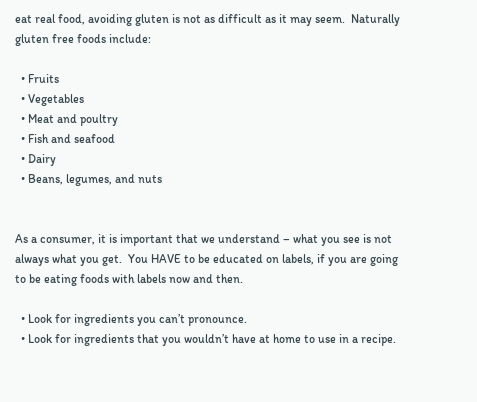eat real food, avoiding gluten is not as difficult as it may seem.  Naturally gluten free foods include:

  • Fruits
  • Vegetables
  • Meat and poultry
  • Fish and seafood
  • Dairy
  • Beans, legumes, and nuts


As a consumer, it is important that we understand – what you see is not always what you get.  You HAVE to be educated on labels, if you are going to be eating foods with labels now and then.

  • Look for ingredients you can’t pronounce.
  • Look for ingredients that you wouldn’t have at home to use in a recipe.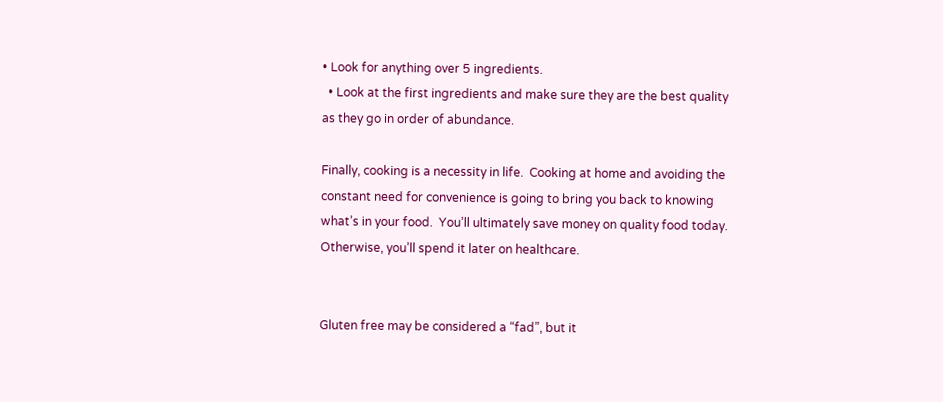• Look for anything over 5 ingredients.
  • Look at the first ingredients and make sure they are the best quality as they go in order of abundance.

Finally, cooking is a necessity in life.  Cooking at home and avoiding the constant need for convenience is going to bring you back to knowing what’s in your food.  You’ll ultimately save money on quality food today.  Otherwise, you’ll spend it later on healthcare.


Gluten free may be considered a “fad”, but it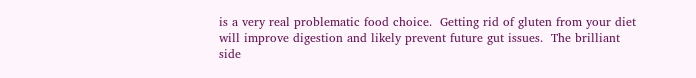is a very real problematic food choice.  Getting rid of gluten from your diet will improve digestion and likely prevent future gut issues.  The brilliant side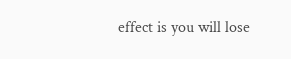effect is you will lose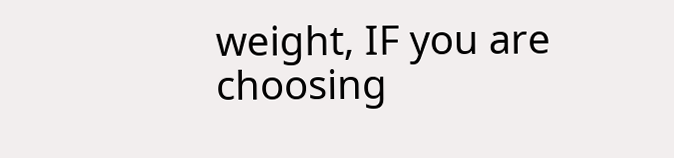weight, IF you are choosing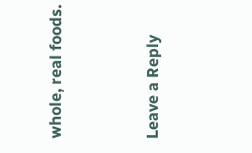whole, real foods.




Leave a Reply